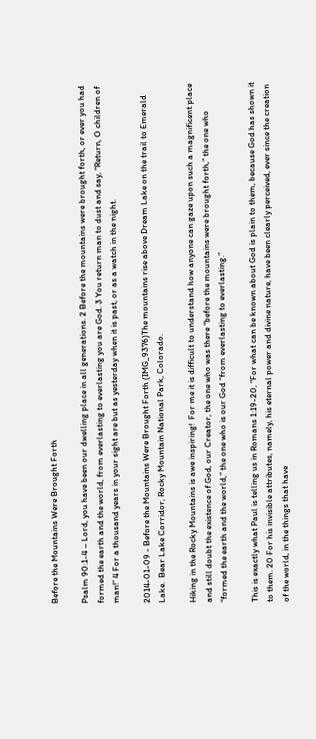Before the Mountains Were Brought Forth

Psalm 90:1-4 – Lord, you have been our dwelling place in all generations. 2 Before the mountains were brought forth, or ever you had formed the earth and the world, from everlasting to everlasting you are God. 3 You return man to dust and say, “Return, O children of man!” 4 For a thousand years in your sight are but as yesterday when it is past, or as a watch in the night.

2014-01-09 - Before the Mountains Were Brought Forth (IMG_9376)The mountains rise above Dream Lake on the trail to Emerald Lake.  Bear Lake Corridor, Rocky Mountain National Park, Colorado.

Hiking in the Rocky Mountains is awe inspiring!  For me it is difficult to understand how anyone can gaze upon such a magnificent place and still doubt the existence of God, our Creator, the one who was there “before the mountains were brought forth,” the one who “formed the earth and the world,” the one who is our God “from everlasting to everlasting.”

This is exactly what Paul is telling us in Romans 1:19-20, “For what can be known about God is plain to them, because God has shown it to them. 20 For his invisible attributes, namely, his eternal power and divine nature, have been clearly perceived, ever since the creation of the world, in the things that have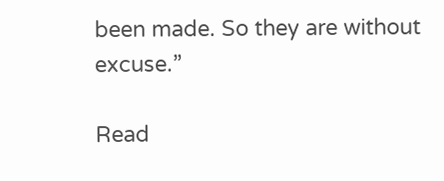been made. So they are without excuse.”

Read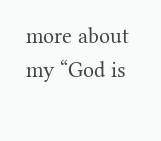more about my “God is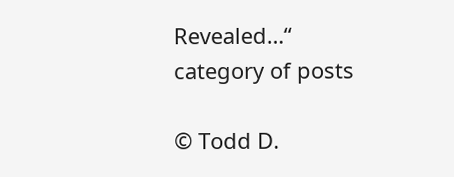Revealed…“ category of posts

© Todd D.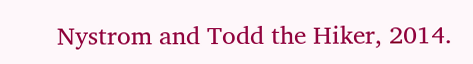Nystrom and Todd the Hiker, 2014.